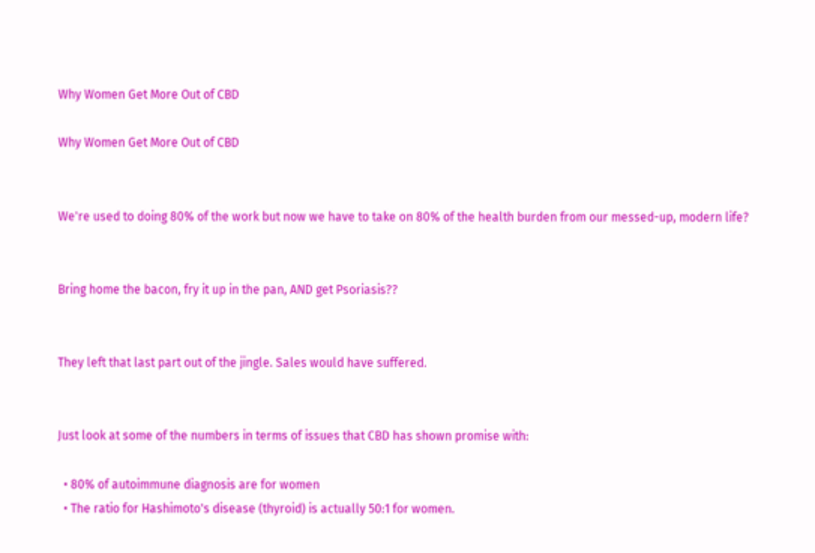Why Women Get More Out of CBD

Why Women Get More Out of CBD


We're used to doing 80% of the work but now we have to take on 80% of the health burden from our messed-up, modern life?


Bring home the bacon, fry it up in the pan, AND get Psoriasis??


They left that last part out of the jingle. Sales would have suffered.


Just look at some of the numbers in terms of issues that CBD has shown promise with:

  • 80% of autoimmune diagnosis are for women
  • The ratio for Hashimoto's disease (thyroid) is actually 50:1 for women.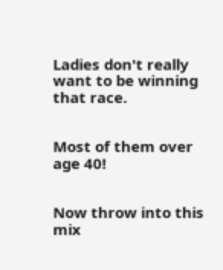Ladies don't really want to be winning that race.


Most of them over age 40!


Now throw into this mix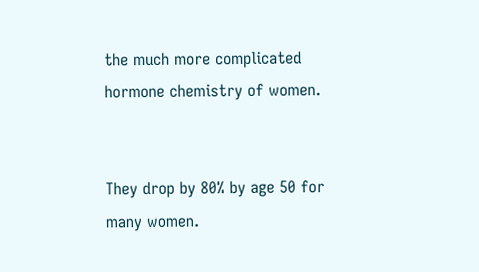the much more complicated hormone chemistry of women.


They drop by 80% by age 50 for many women.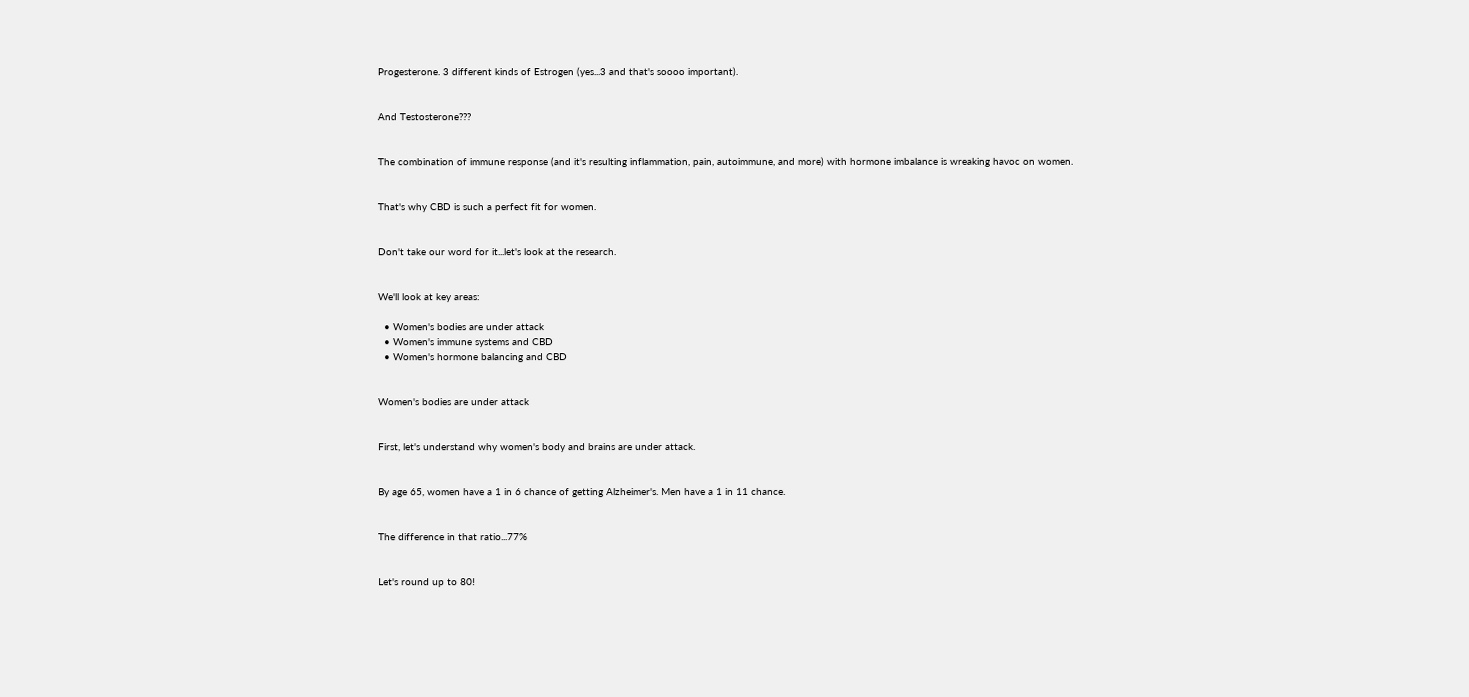Progesterone. 3 different kinds of Estrogen (yes...3 and that's soooo important).


And Testosterone???


The combination of immune response (and it's resulting inflammation, pain, autoimmune, and more) with hormone imbalance is wreaking havoc on women.


That's why CBD is such a perfect fit for women.


Don't take our word for it...let's look at the research.


We'll look at key areas:

  • Women's bodies are under attack
  • Women's immune systems and CBD
  • Women's hormone balancing and CBD


Women's bodies are under attack


First, let's understand why women's body and brains are under attack.


By age 65, women have a 1 in 6 chance of getting Alzheimer's. Men have a 1 in 11 chance.


The difference in that ratio...77%


Let's round up to 80!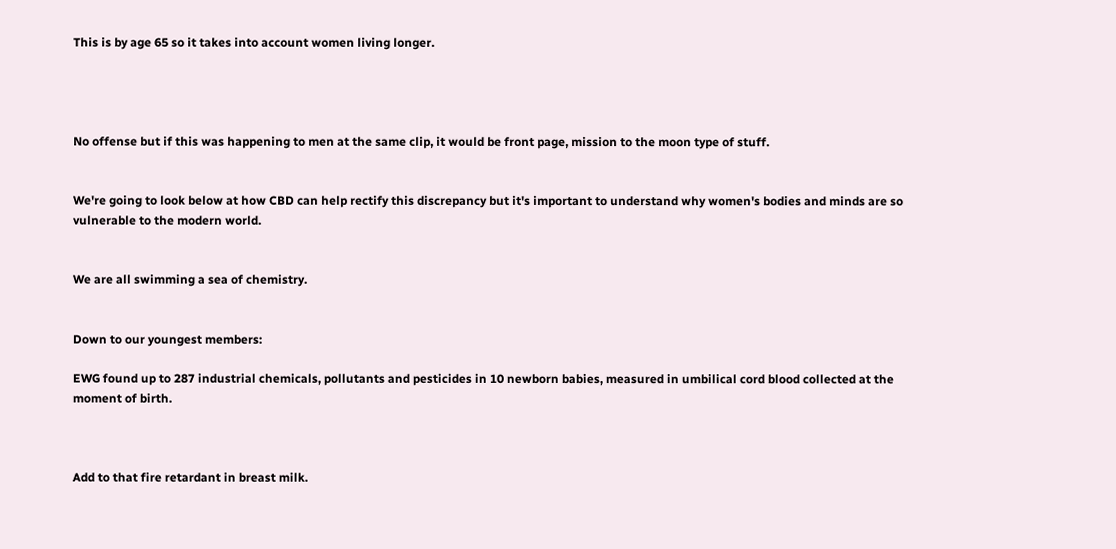This is by age 65 so it takes into account women living longer.




No offense but if this was happening to men at the same clip, it would be front page, mission to the moon type of stuff.


We're going to look below at how CBD can help rectify this discrepancy but it's important to understand why women's bodies and minds are so vulnerable to the modern world.


We are all swimming a sea of chemistry.


Down to our youngest members:

EWG found up to 287 industrial chemicals, pollutants and pesticides in 10 newborn babies, measured in umbilical cord blood collected at the moment of birth.



Add to that fire retardant in breast milk.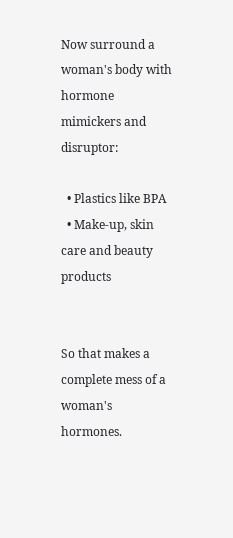Now surround a woman's body with hormone mimickers and disruptor:

  • Plastics like BPA
  • Make-up, skin care and beauty products


So that makes a complete mess of a woman's hormones.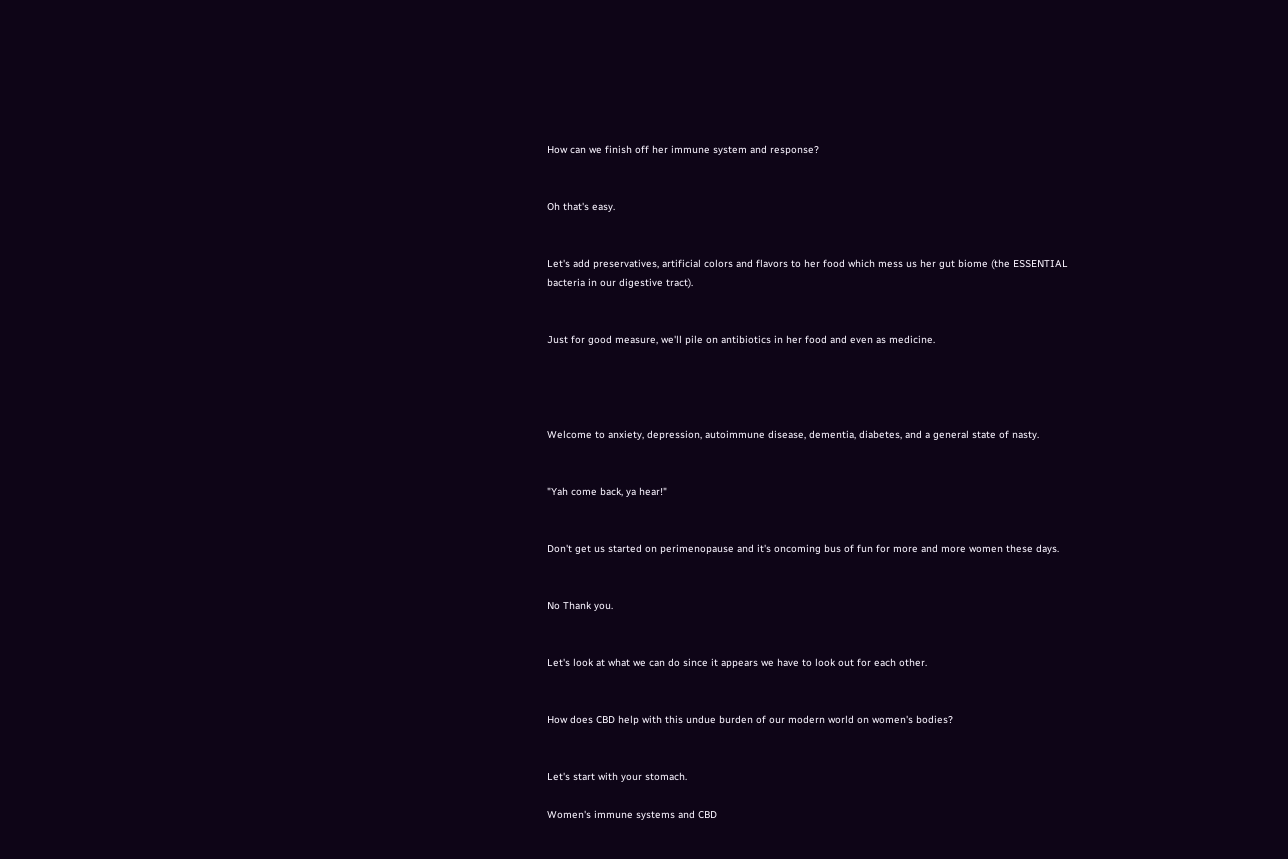How can we finish off her immune system and response?


Oh that's easy.


Let's add preservatives, artificial colors and flavors to her food which mess us her gut biome (the ESSENTIAL bacteria in our digestive tract).


Just for good measure, we'll pile on antibiotics in her food and even as medicine.




Welcome to anxiety, depression, autoimmune disease, dementia, diabetes, and a general state of nasty.


"Yah come back, ya hear!"


Don't get us started on perimenopause and it's oncoming bus of fun for more and more women these days.


No Thank you.


Let's look at what we can do since it appears we have to look out for each other.


How does CBD help with this undue burden of our modern world on women's bodies?


Let's start with your stomach.

Women's immune systems and CBD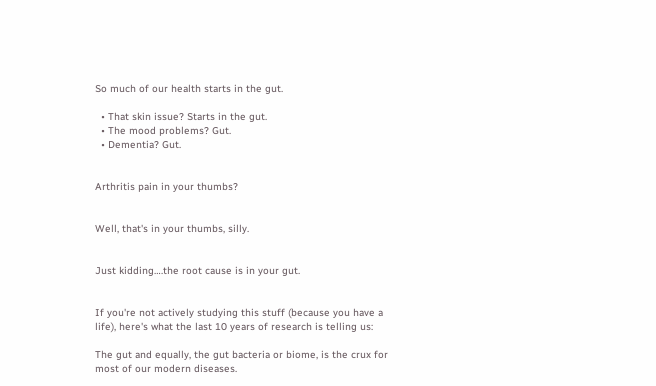So much of our health starts in the gut.

  • That skin issue? Starts in the gut.
  • The mood problems? Gut.
  • Dementia? Gut.


Arthritis pain in your thumbs?


Well, that's in your thumbs, silly.


Just kidding….the root cause is in your gut.


If you're not actively studying this stuff (because you have a life), here's what the last 10 years of research is telling us:

The gut and equally, the gut bacteria or biome, is the crux for most of our modern diseases.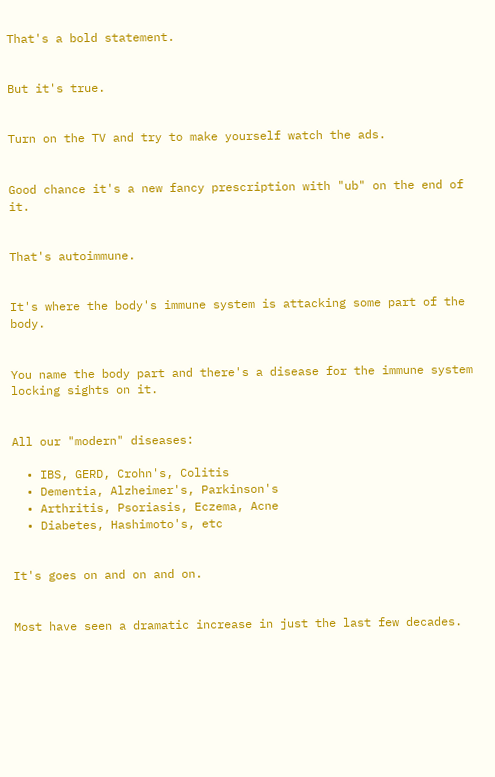That's a bold statement.


But it's true.


Turn on the TV and try to make yourself watch the ads.


Good chance it's a new fancy prescription with "ub" on the end of it.


That's autoimmune.


It's where the body's immune system is attacking some part of the body.


You name the body part and there's a disease for the immune system locking sights on it.


All our "modern" diseases:

  • IBS, GERD, Crohn's, Colitis
  • Dementia, Alzheimer's, Parkinson's
  • Arthritis, Psoriasis, Eczema, Acne
  • Diabetes, Hashimoto's, etc


It's goes on and on and on.


Most have seen a dramatic increase in just the last few decades.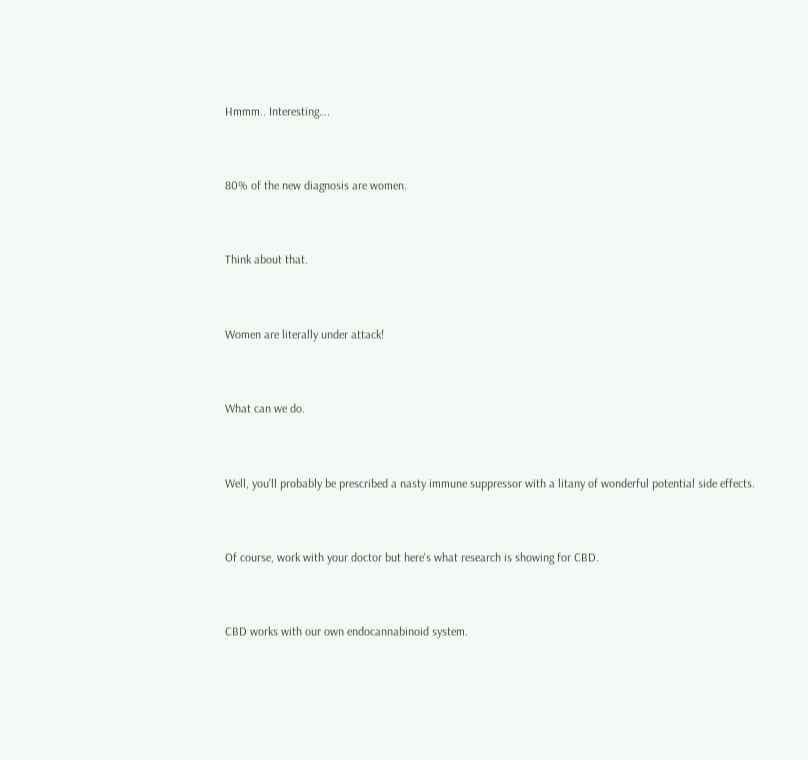Hmmm.. Interesting….


80% of the new diagnosis are women.


Think about that.


Women are literally under attack!


What can we do.


Well, you'll probably be prescribed a nasty immune suppressor with a litany of wonderful potential side effects.


Of course, work with your doctor but here's what research is showing for CBD.


CBD works with our own endocannabinoid system.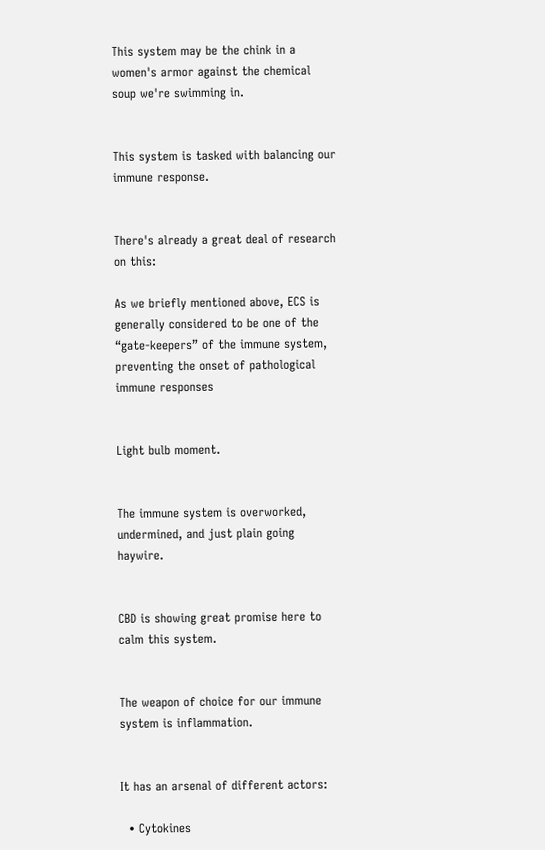This system may be the chink in a women's armor against the chemical soup we're swimming in.


This system is tasked with balancing our immune response.


There's already a great deal of research on this:

As we briefly mentioned above, ECS is generally considered to be one of the “gate-keepers” of the immune system, preventing the onset of pathological immune responses


Light bulb moment.


The immune system is overworked, undermined, and just plain going haywire.


CBD is showing great promise here to calm this system.


The weapon of choice for our immune system is inflammation.


It has an arsenal of different actors:

  • Cytokines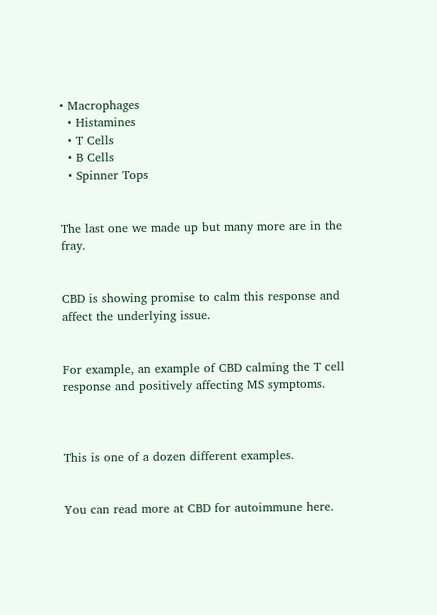• Macrophages
  • Histamines
  • T Cells
  • B Cells
  • Spinner Tops


The last one we made up but many more are in the fray.


CBD is showing promise to calm this response and affect the underlying issue.


For example, an example of CBD calming the T cell response and positively affecting MS symptoms.



This is one of a dozen different examples.


You can read more at CBD for autoimmune here.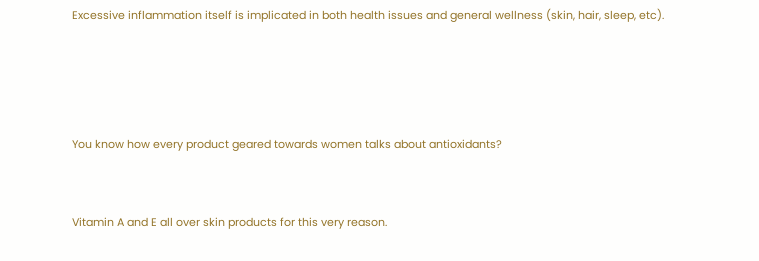Excessive inflammation itself is implicated in both health issues and general wellness (skin, hair, sleep, etc).




You know how every product geared towards women talks about antioxidants?


Vitamin A and E all over skin products for this very reason.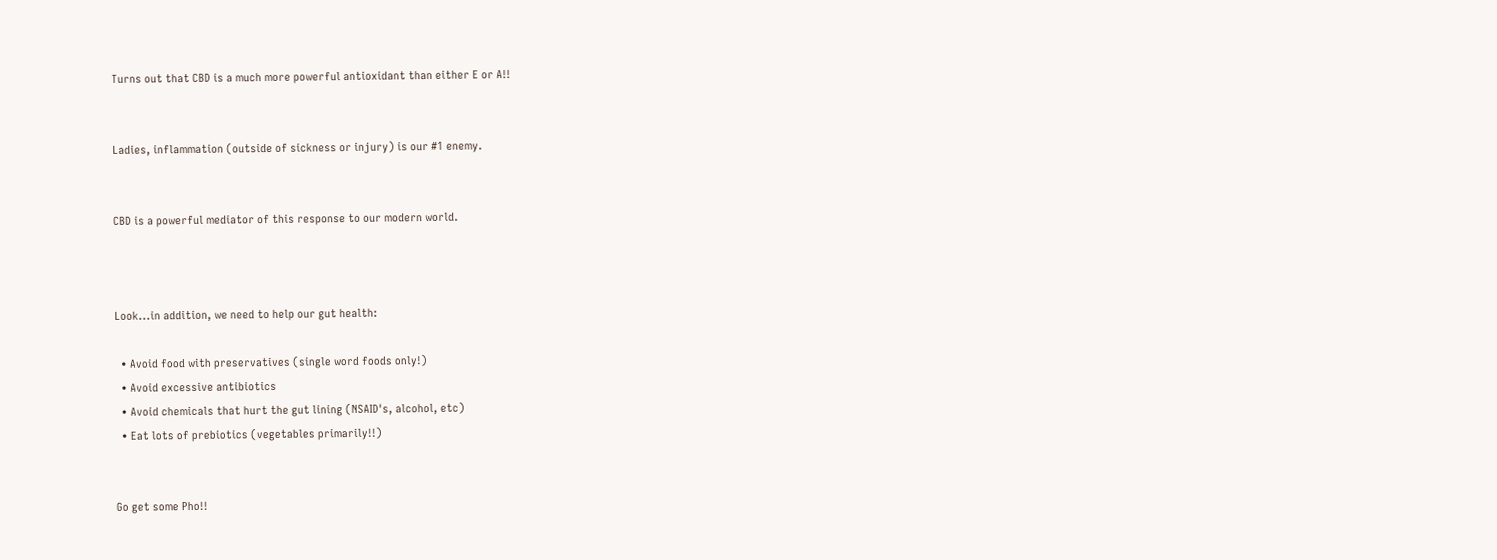Turns out that CBD is a much more powerful antioxidant than either E or A!!


Ladies, inflammation (outside of sickness or injury) is our #1 enemy.


CBD is a powerful mediator of this response to our modern world.



Look...in addition, we need to help our gut health:

  • Avoid food with preservatives (single word foods only!)
  • Avoid excessive antibiotics
  • Avoid chemicals that hurt the gut lining (NSAID's, alcohol, etc)
  • Eat lots of prebiotics (vegetables primarily!!)


Go get some Pho!!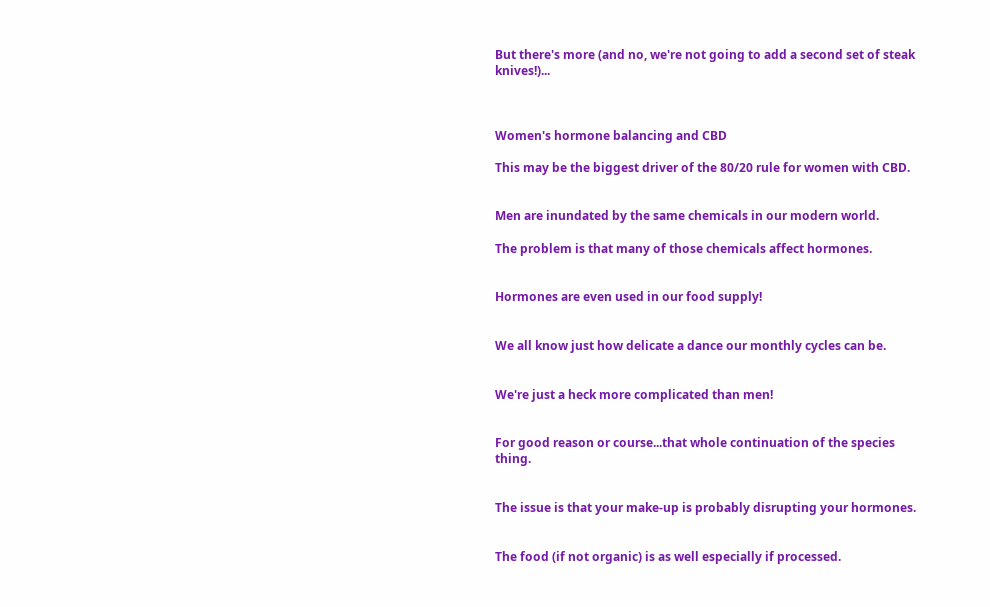But there's more (and no, we're not going to add a second set of steak knives!)...



Women's hormone balancing and CBD

This may be the biggest driver of the 80/20 rule for women with CBD.


Men are inundated by the same chemicals in our modern world.

The problem is that many of those chemicals affect hormones.


Hormones are even used in our food supply!


We all know just how delicate a dance our monthly cycles can be.


We're just a heck more complicated than men!


For good reason or course...that whole continuation of the species thing.


The issue is that your make-up is probably disrupting your hormones.


The food (if not organic) is as well especially if processed.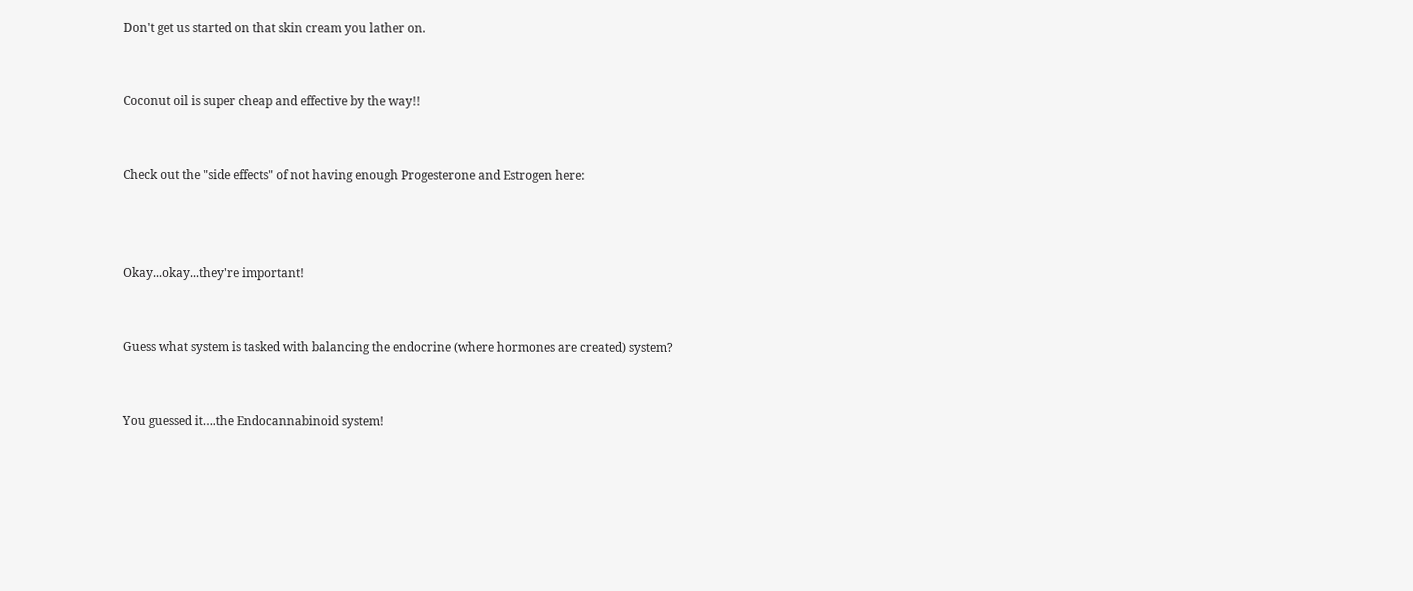Don't get us started on that skin cream you lather on.


Coconut oil is super cheap and effective by the way!!


Check out the "side effects" of not having enough Progesterone and Estrogen here:



Okay...okay...they're important!


Guess what system is tasked with balancing the endocrine (where hormones are created) system?


You guessed it….the Endocannabinoid system!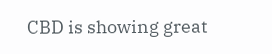CBD is showing great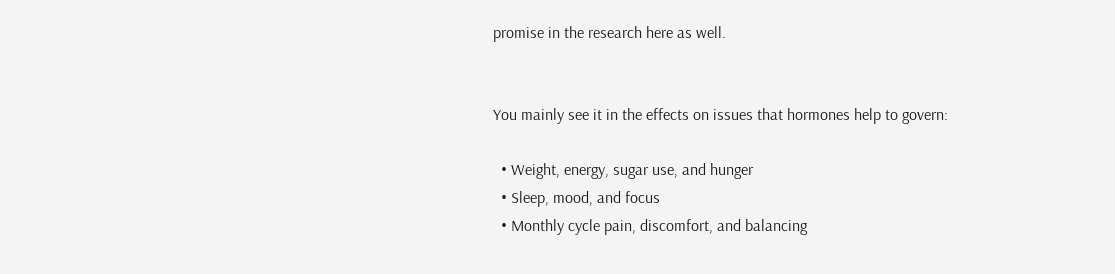promise in the research here as well.


You mainly see it in the effects on issues that hormones help to govern:

  • Weight, energy, sugar use, and hunger
  • Sleep, mood, and focus
  • Monthly cycle pain, discomfort, and balancing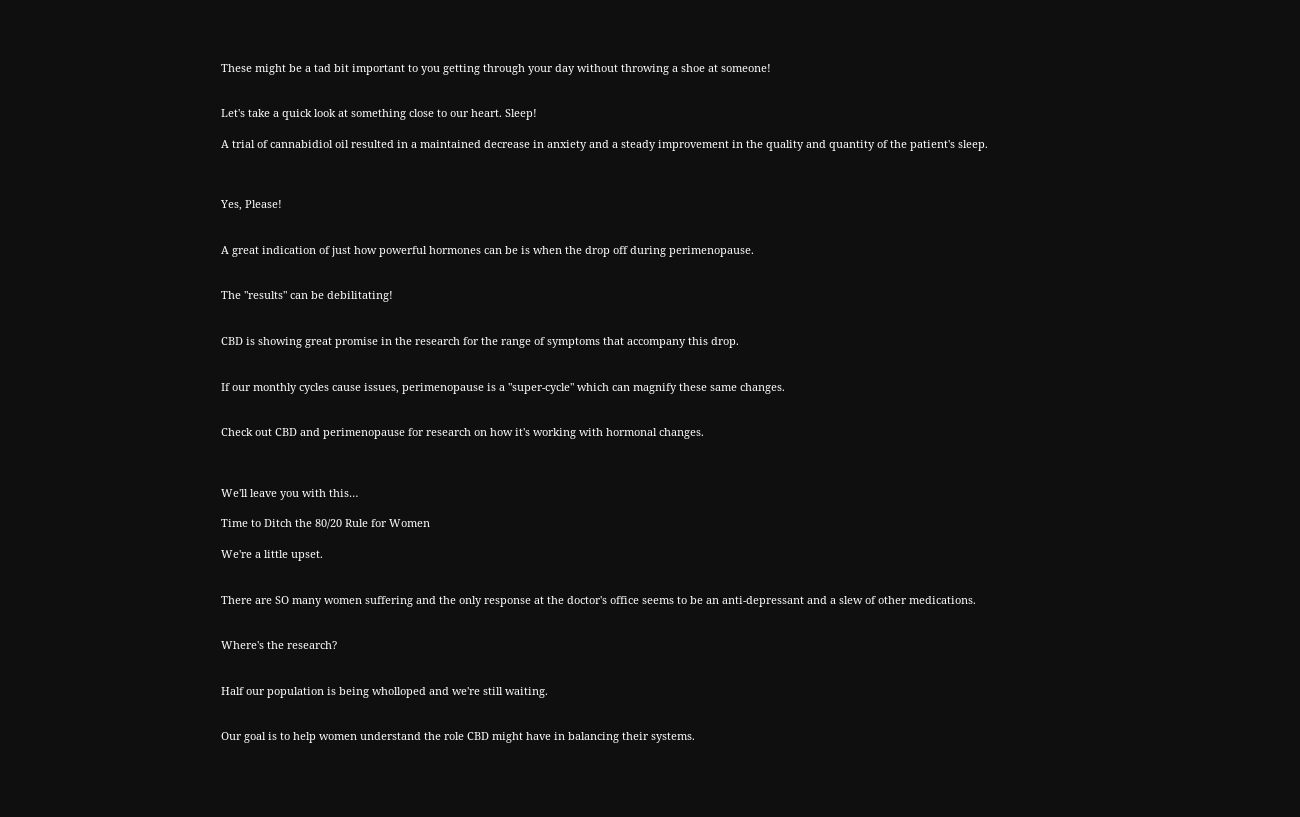These might be a tad bit important to you getting through your day without throwing a shoe at someone!


Let's take a quick look at something close to our heart. Sleep!

A trial of cannabidiol oil resulted in a maintained decrease in anxiety and a steady improvement in the quality and quantity of the patient's sleep.



Yes, Please!


A great indication of just how powerful hormones can be is when the drop off during perimenopause.


The "results" can be debilitating!


CBD is showing great promise in the research for the range of symptoms that accompany this drop.


If our monthly cycles cause issues, perimenopause is a "super-cycle" which can magnify these same changes.


Check out CBD and perimenopause for research on how it's working with hormonal changes.



We'll leave you with this…

Time to Ditch the 80/20 Rule for Women

We're a little upset.


There are SO many women suffering and the only response at the doctor's office seems to be an anti-depressant and a slew of other medications.


Where's the research?


Half our population is being wholloped and we're still waiting.


Our goal is to help women understand the role CBD might have in balancing their systems.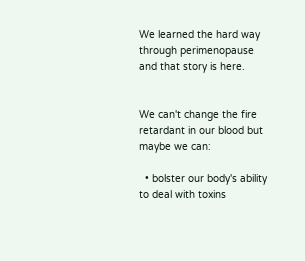We learned the hard way through perimenopause and that story is here.


We can't change the fire retardant in our blood but maybe we can:

  • bolster our body's ability to deal with toxins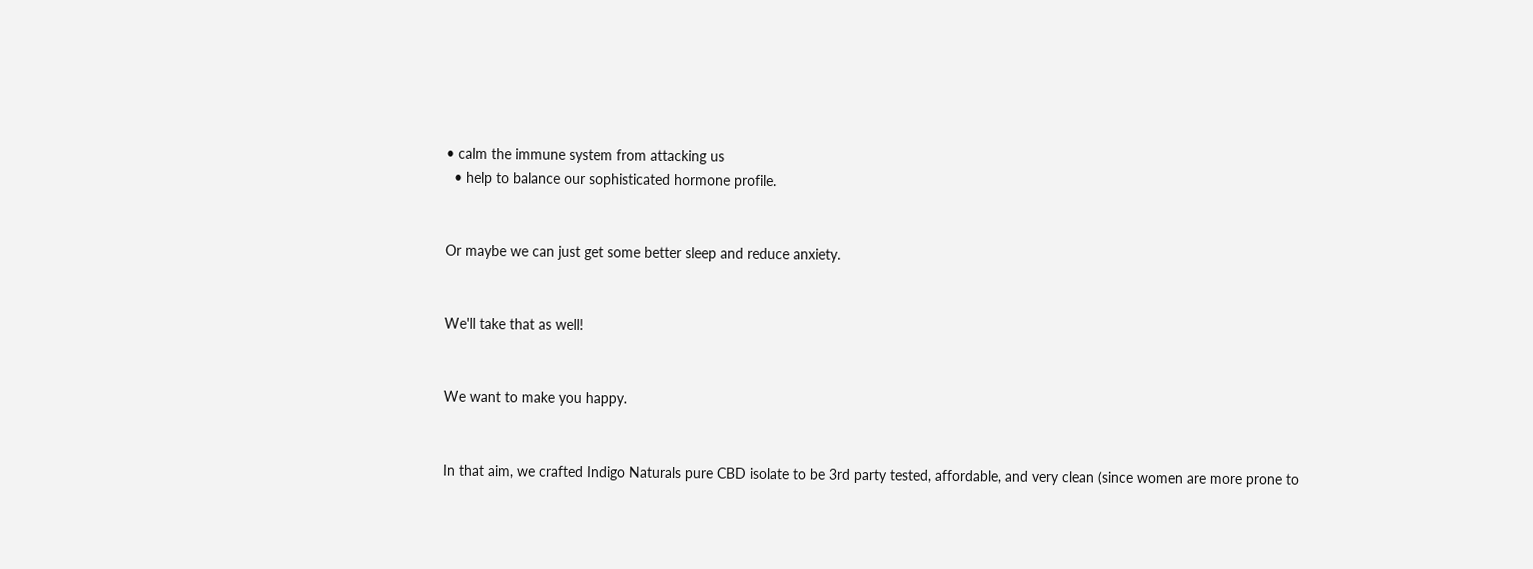• calm the immune system from attacking us
  • help to balance our sophisticated hormone profile.


Or maybe we can just get some better sleep and reduce anxiety.


We'll take that as well!


We want to make you happy.


In that aim, we crafted Indigo Naturals pure CBD isolate to be 3rd party tested, affordable, and very clean (since women are more prone to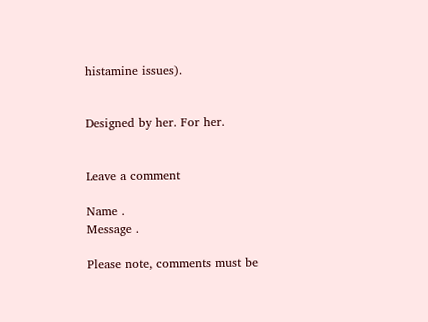histamine issues).


Designed by her. For her.


Leave a comment

Name .
Message .

Please note, comments must be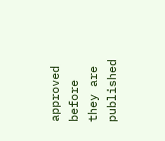approved before they are published